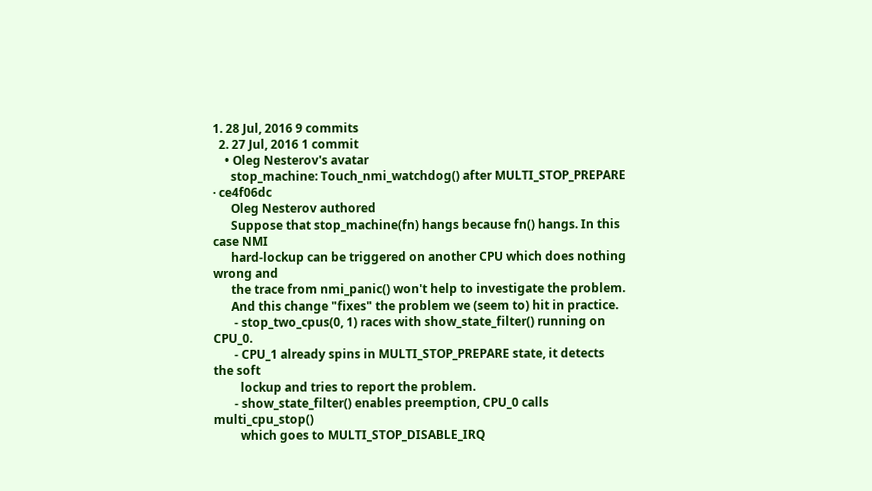1. 28 Jul, 2016 9 commits
  2. 27 Jul, 2016 1 commit
    • Oleg Nesterov's avatar
      stop_machine: Touch_nmi_watchdog() after MULTI_STOP_PREPARE · ce4f06dc
      Oleg Nesterov authored
      Suppose that stop_machine(fn) hangs because fn() hangs. In this case NMI
      hard-lockup can be triggered on another CPU which does nothing wrong and
      the trace from nmi_panic() won't help to investigate the problem.
      And this change "fixes" the problem we (seem to) hit in practice.
       - stop_two_cpus(0, 1) races with show_state_filter() running on CPU_0.
       - CPU_1 already spins in MULTI_STOP_PREPARE state, it detects the soft
         lockup and tries to report the problem.
       - show_state_filter() enables preemption, CPU_0 calls multi_cpu_stop()
         which goes to MULTI_STOP_DISABLE_IRQ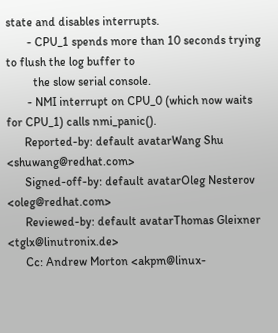state and disables interrupts.
       - CPU_1 spends more than 10 seconds trying to flush the log buffer to
         the slow serial console.
       - NMI interrupt on CPU_0 (which now waits for CPU_1) calls nmi_panic().
      Reported-by: default avatarWang Shu <shuwang@redhat.com>
      Signed-off-by: default avatarOleg Nesterov <oleg@redhat.com>
      Reviewed-by: default avatarThomas Gleixner <tglx@linutronix.de>
      Cc: Andrew Morton <akpm@linux-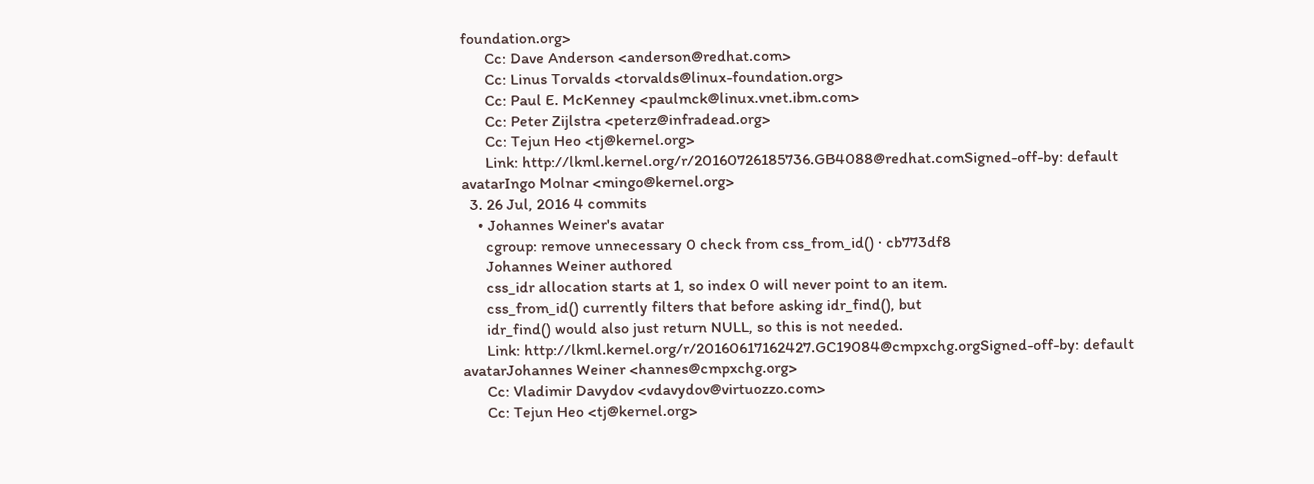foundation.org>
      Cc: Dave Anderson <anderson@redhat.com>
      Cc: Linus Torvalds <torvalds@linux-foundation.org>
      Cc: Paul E. McKenney <paulmck@linux.vnet.ibm.com>
      Cc: Peter Zijlstra <peterz@infradead.org>
      Cc: Tejun Heo <tj@kernel.org>
      Link: http://lkml.kernel.org/r/20160726185736.GB4088@redhat.comSigned-off-by: default avatarIngo Molnar <mingo@kernel.org>
  3. 26 Jul, 2016 4 commits
    • Johannes Weiner's avatar
      cgroup: remove unnecessary 0 check from css_from_id() · cb773df8
      Johannes Weiner authored
      css_idr allocation starts at 1, so index 0 will never point to an item.
      css_from_id() currently filters that before asking idr_find(), but
      idr_find() would also just return NULL, so this is not needed.
      Link: http://lkml.kernel.org/r/20160617162427.GC19084@cmpxchg.orgSigned-off-by: default avatarJohannes Weiner <hannes@cmpxchg.org>
      Cc: Vladimir Davydov <vdavydov@virtuozzo.com>
      Cc: Tejun Heo <tj@kernel.org>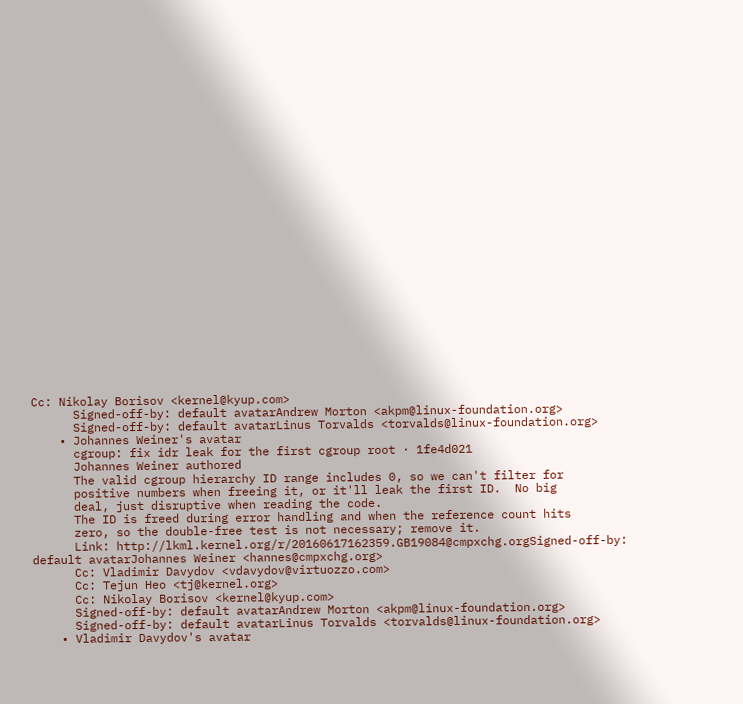Cc: Nikolay Borisov <kernel@kyup.com>
      Signed-off-by: default avatarAndrew Morton <akpm@linux-foundation.org>
      Signed-off-by: default avatarLinus Torvalds <torvalds@linux-foundation.org>
    • Johannes Weiner's avatar
      cgroup: fix idr leak for the first cgroup root · 1fe4d021
      Johannes Weiner authored
      The valid cgroup hierarchy ID range includes 0, so we can't filter for
      positive numbers when freeing it, or it'll leak the first ID.  No big
      deal, just disruptive when reading the code.
      The ID is freed during error handling and when the reference count hits
      zero, so the double-free test is not necessary; remove it.
      Link: http://lkml.kernel.org/r/20160617162359.GB19084@cmpxchg.orgSigned-off-by: default avatarJohannes Weiner <hannes@cmpxchg.org>
      Cc: Vladimir Davydov <vdavydov@virtuozzo.com>
      Cc: Tejun Heo <tj@kernel.org>
      Cc: Nikolay Borisov <kernel@kyup.com>
      Signed-off-by: default avatarAndrew Morton <akpm@linux-foundation.org>
      Signed-off-by: default avatarLinus Torvalds <torvalds@linux-foundation.org>
    • Vladimir Davydov's avatar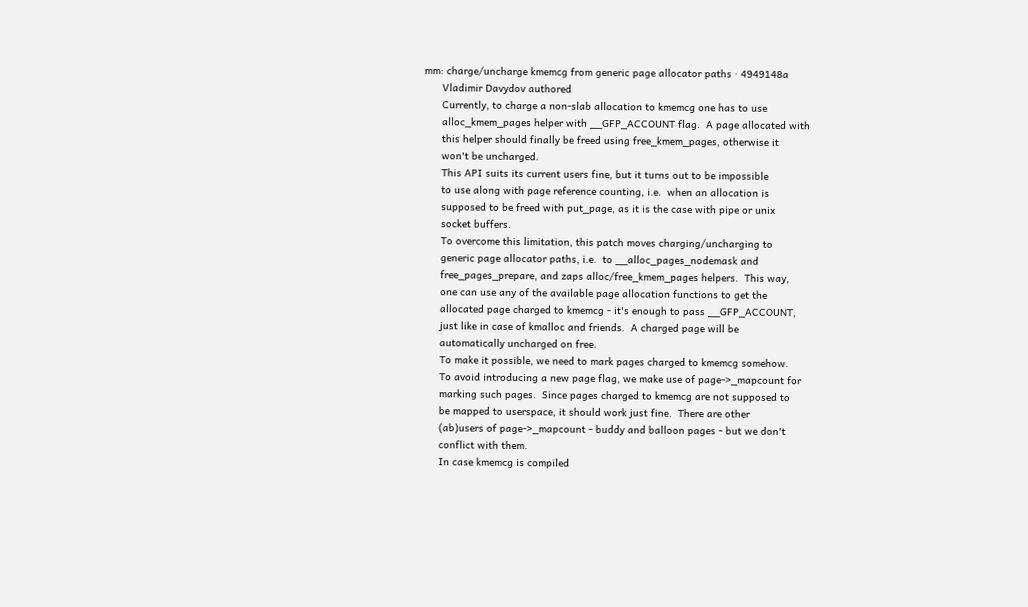mm: charge/uncharge kmemcg from generic page allocator paths · 4949148a
      Vladimir Davydov authored
      Currently, to charge a non-slab allocation to kmemcg one has to use
      alloc_kmem_pages helper with __GFP_ACCOUNT flag.  A page allocated with
      this helper should finally be freed using free_kmem_pages, otherwise it
      won't be uncharged.
      This API suits its current users fine, but it turns out to be impossible
      to use along with page reference counting, i.e.  when an allocation is
      supposed to be freed with put_page, as it is the case with pipe or unix
      socket buffers.
      To overcome this limitation, this patch moves charging/uncharging to
      generic page allocator paths, i.e.  to __alloc_pages_nodemask and
      free_pages_prepare, and zaps alloc/free_kmem_pages helpers.  This way,
      one can use any of the available page allocation functions to get the
      allocated page charged to kmemcg - it's enough to pass __GFP_ACCOUNT,
      just like in case of kmalloc and friends.  A charged page will be
      automatically uncharged on free.
      To make it possible, we need to mark pages charged to kmemcg somehow.
      To avoid introducing a new page flag, we make use of page->_mapcount for
      marking such pages.  Since pages charged to kmemcg are not supposed to
      be mapped to userspace, it should work just fine.  There are other
      (ab)users of page->_mapcount - buddy and balloon pages - but we don't
      conflict with them.
      In case kmemcg is compiled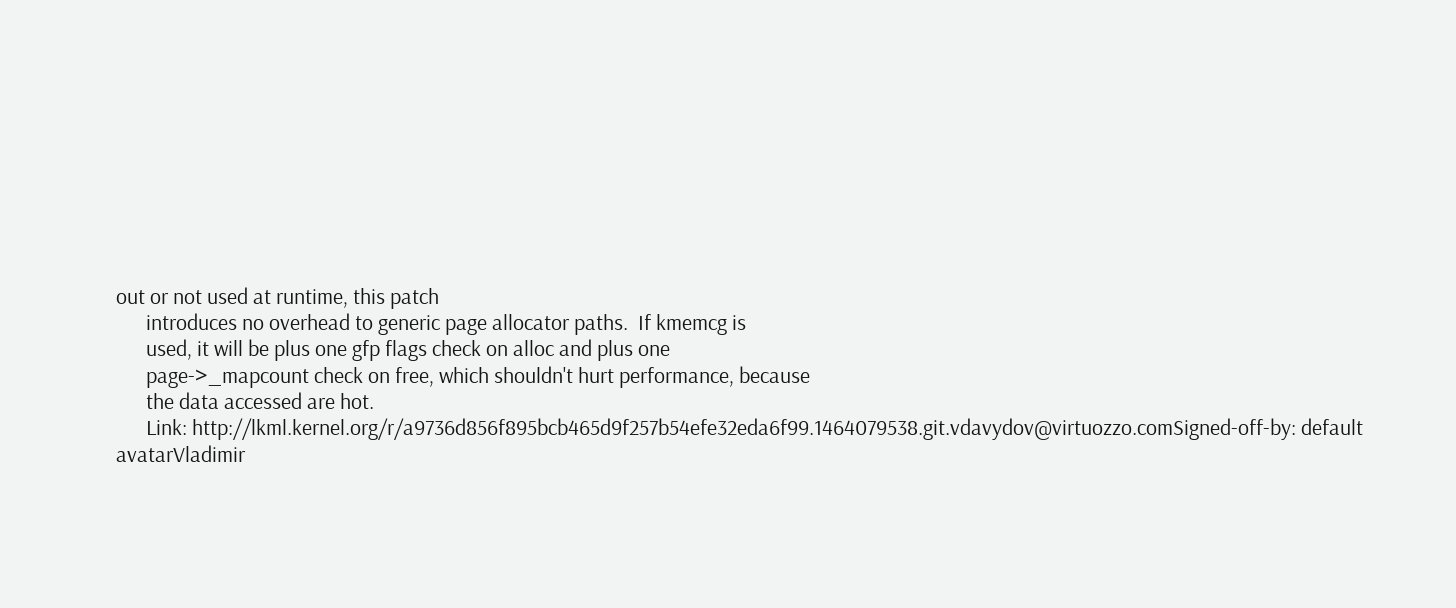out or not used at runtime, this patch
      introduces no overhead to generic page allocator paths.  If kmemcg is
      used, it will be plus one gfp flags check on alloc and plus one
      page->_mapcount check on free, which shouldn't hurt performance, because
      the data accessed are hot.
      Link: http://lkml.kernel.org/r/a9736d856f895bcb465d9f257b54efe32eda6f99.1464079538.git.vdavydov@virtuozzo.comSigned-off-by: default avatarVladimir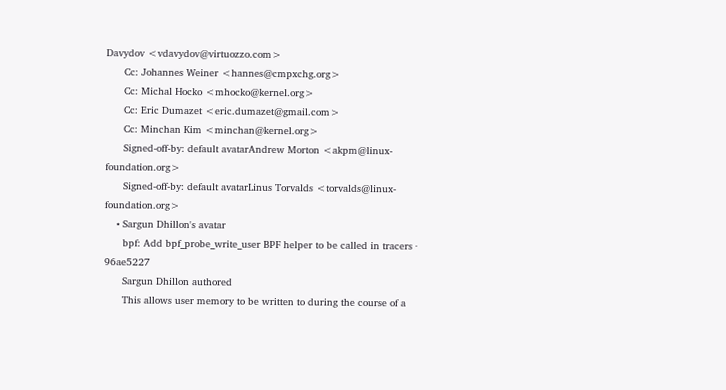Davydov <vdavydov@virtuozzo.com>
      Cc: Johannes Weiner <hannes@cmpxchg.org>
      Cc: Michal Hocko <mhocko@kernel.org>
      Cc: Eric Dumazet <eric.dumazet@gmail.com>
      Cc: Minchan Kim <minchan@kernel.org>
      Signed-off-by: default avatarAndrew Morton <akpm@linux-foundation.org>
      Signed-off-by: default avatarLinus Torvalds <torvalds@linux-foundation.org>
    • Sargun Dhillon's avatar
      bpf: Add bpf_probe_write_user BPF helper to be called in tracers · 96ae5227
      Sargun Dhillon authored
      This allows user memory to be written to during the course of a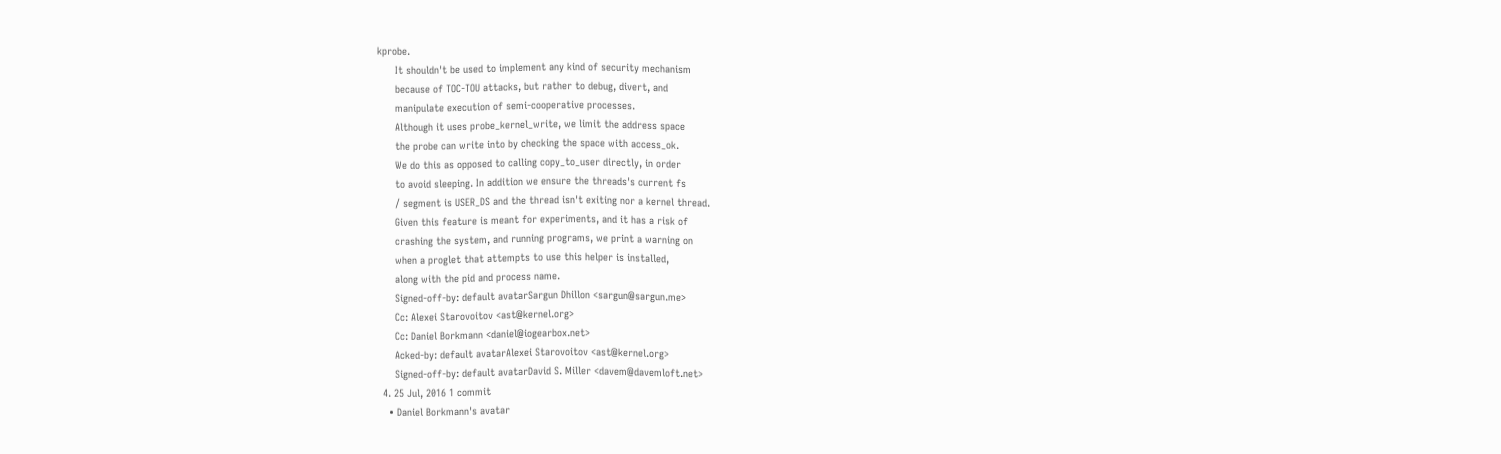kprobe.
      It shouldn't be used to implement any kind of security mechanism
      because of TOC-TOU attacks, but rather to debug, divert, and
      manipulate execution of semi-cooperative processes.
      Although it uses probe_kernel_write, we limit the address space
      the probe can write into by checking the space with access_ok.
      We do this as opposed to calling copy_to_user directly, in order
      to avoid sleeping. In addition we ensure the threads's current fs
      / segment is USER_DS and the thread isn't exiting nor a kernel thread.
      Given this feature is meant for experiments, and it has a risk of
      crashing the system, and running programs, we print a warning on
      when a proglet that attempts to use this helper is installed,
      along with the pid and process name.
      Signed-off-by: default avatarSargun Dhillon <sargun@sargun.me>
      Cc: Alexei Starovoitov <ast@kernel.org>
      Cc: Daniel Borkmann <daniel@iogearbox.net>
      Acked-by: default avatarAlexei Starovoitov <ast@kernel.org>
      Signed-off-by: default avatarDavid S. Miller <davem@davemloft.net>
  4. 25 Jul, 2016 1 commit
    • Daniel Borkmann's avatar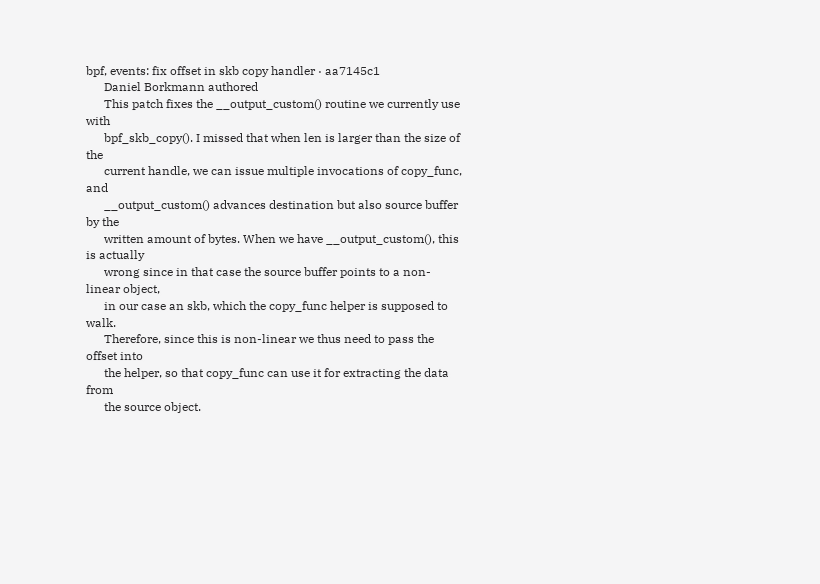bpf, events: fix offset in skb copy handler · aa7145c1
      Daniel Borkmann authored
      This patch fixes the __output_custom() routine we currently use with
      bpf_skb_copy(). I missed that when len is larger than the size of the
      current handle, we can issue multiple invocations of copy_func, and
      __output_custom() advances destination but also source buffer by the
      written amount of bytes. When we have __output_custom(), this is actually
      wrong since in that case the source buffer points to a non-linear object,
      in our case an skb, which the copy_func helper is supposed to walk.
      Therefore, since this is non-linear we thus need to pass the offset into
      the helper, so that copy_func can use it for extracting the data from
      the source object.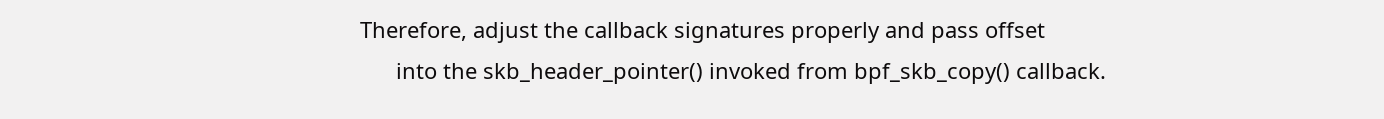Therefore, adjust the callback signatures properly and pass offset
      into the skb_header_pointer() invoked from bpf_skb_copy() callback.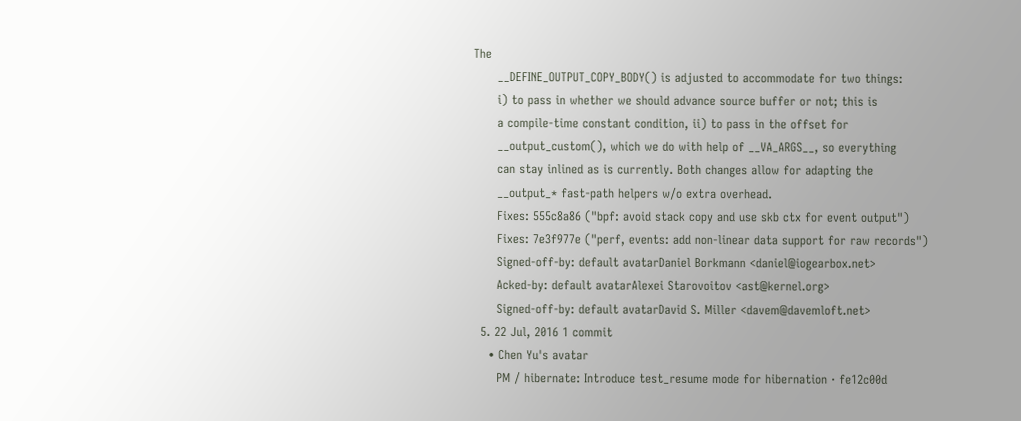The
      __DEFINE_OUTPUT_COPY_BODY() is adjusted to accommodate for two things:
      i) to pass in whether we should advance source buffer or not; this is
      a compile-time constant condition, ii) to pass in the offset for
      __output_custom(), which we do with help of __VA_ARGS__, so everything
      can stay inlined as is currently. Both changes allow for adapting the
      __output_* fast-path helpers w/o extra overhead.
      Fixes: 555c8a86 ("bpf: avoid stack copy and use skb ctx for event output")
      Fixes: 7e3f977e ("perf, events: add non-linear data support for raw records")
      Signed-off-by: default avatarDaniel Borkmann <daniel@iogearbox.net>
      Acked-by: default avatarAlexei Starovoitov <ast@kernel.org>
      Signed-off-by: default avatarDavid S. Miller <davem@davemloft.net>
  5. 22 Jul, 2016 1 commit
    • Chen Yu's avatar
      PM / hibernate: Introduce test_resume mode for hibernation · fe12c00d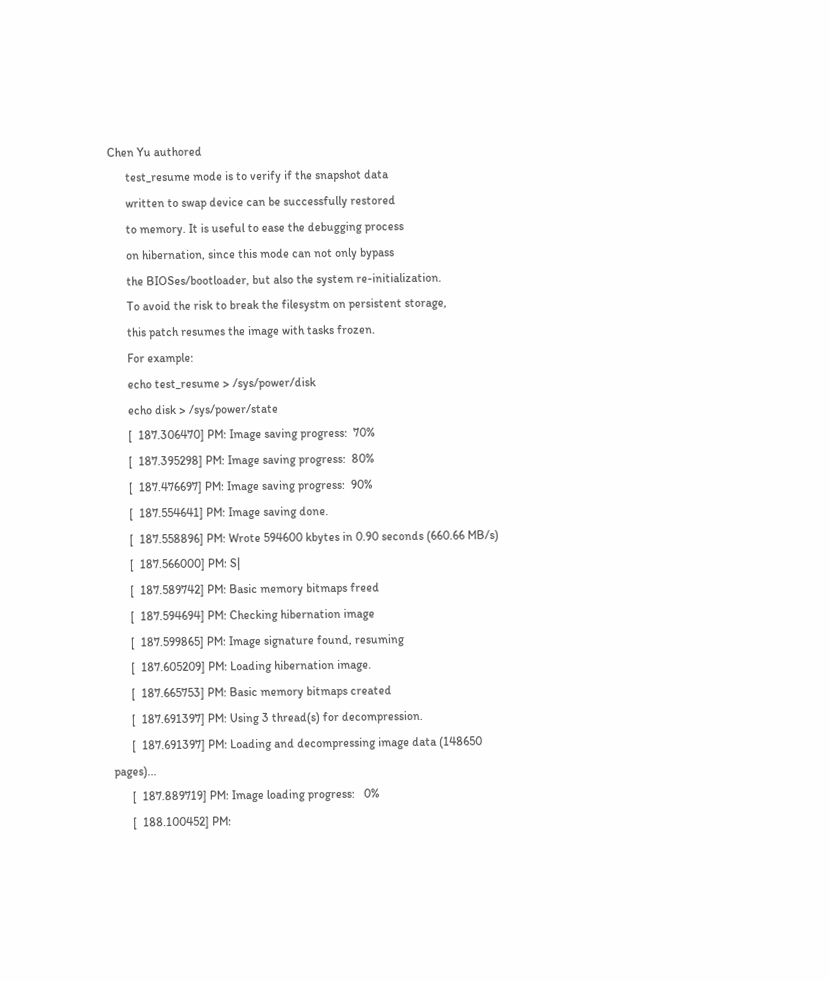Chen Yu authored
      test_resume mode is to verify if the snapshot data
      written to swap device can be successfully restored
      to memory. It is useful to ease the debugging process
      on hibernation, since this mode can not only bypass
      the BIOSes/bootloader, but also the system re-initialization.
      To avoid the risk to break the filesystm on persistent storage,
      this patch resumes the image with tasks frozen.
      For example:
      echo test_resume > /sys/power/disk
      echo disk > /sys/power/state
      [  187.306470] PM: Image saving progress:  70%
      [  187.395298] PM: Image saving progress:  80%
      [  187.476697] PM: Image saving progress:  90%
      [  187.554641] PM: Image saving done.
      [  187.558896] PM: Wrote 594600 kbytes in 0.90 seconds (660.66 MB/s)
      [  187.566000] PM: S|
      [  187.589742] PM: Basic memory bitmaps freed
      [  187.594694] PM: Checking hibernation image
      [  187.599865] PM: Image signature found, resuming
      [  187.605209] PM: Loading hibernation image.
      [  187.665753] PM: Basic memory bitmaps created
      [  187.691397] PM: Using 3 thread(s) for decompression.
      [  187.691397] PM: Loading and decompressing image data (148650 pages)...
      [  187.889719] PM: Image loading progress:   0%
      [  188.100452] PM: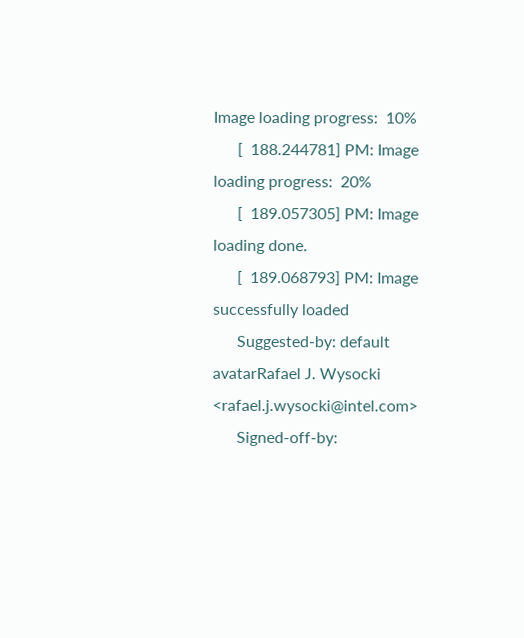Image loading progress:  10%
      [  188.244781] PM: Image loading progress:  20%
      [  189.057305] PM: Image loading done.
      [  189.068793] PM: Image successfully loaded
      Suggested-by: default avatarRafael J. Wysocki <rafael.j.wysocki@intel.com>
      Signed-off-by: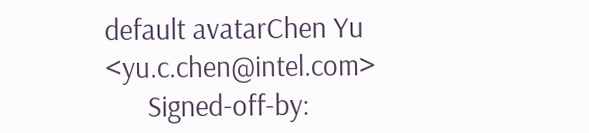default avatarChen Yu <yu.c.chen@intel.com>
      Signed-off-by: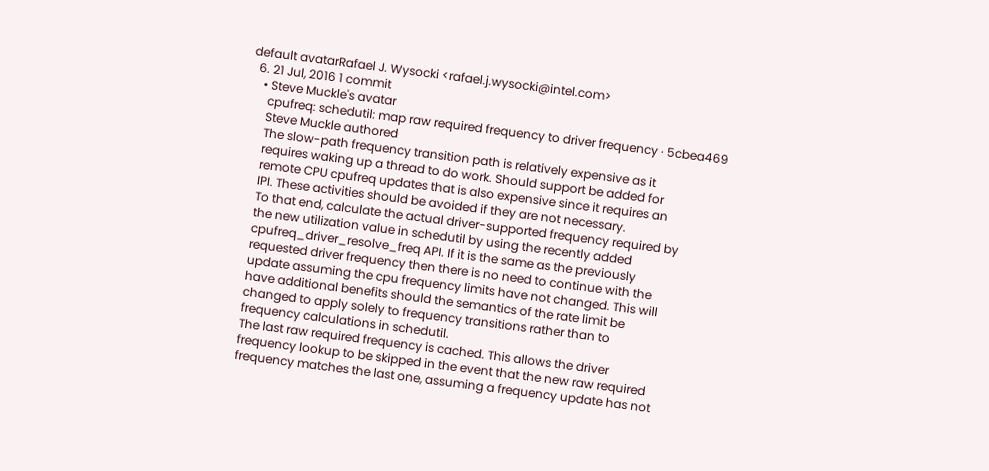default avatarRafael J. Wysocki <rafael.j.wysocki@intel.com>
  6. 21 Jul, 2016 1 commit
    • Steve Muckle's avatar
      cpufreq: schedutil: map raw required frequency to driver frequency · 5cbea469
      Steve Muckle authored
      The slow-path frequency transition path is relatively expensive as it
      requires waking up a thread to do work. Should support be added for
      remote CPU cpufreq updates that is also expensive since it requires an
      IPI. These activities should be avoided if they are not necessary.
      To that end, calculate the actual driver-supported frequency required by
      the new utilization value in schedutil by using the recently added
      cpufreq_driver_resolve_freq API. If it is the same as the previously
      requested driver frequency then there is no need to continue with the
      update assuming the cpu frequency limits have not changed. This will
      have additional benefits should the semantics of the rate limit be
      changed to apply solely to frequency transitions rather than to
      frequency calculations in schedutil.
      The last raw required frequency is cached. This allows the driver
      frequency lookup to be skipped in the event that the new raw required
      frequency matches the last one, assuming a frequency update has not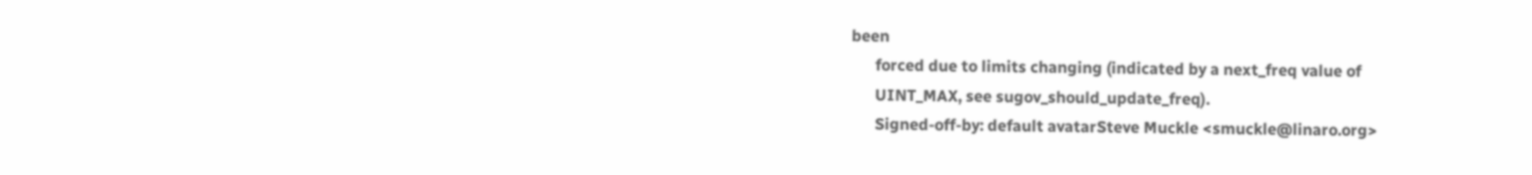been
      forced due to limits changing (indicated by a next_freq value of
      UINT_MAX, see sugov_should_update_freq).
      Signed-off-by: default avatarSteve Muckle <smuckle@linaro.org>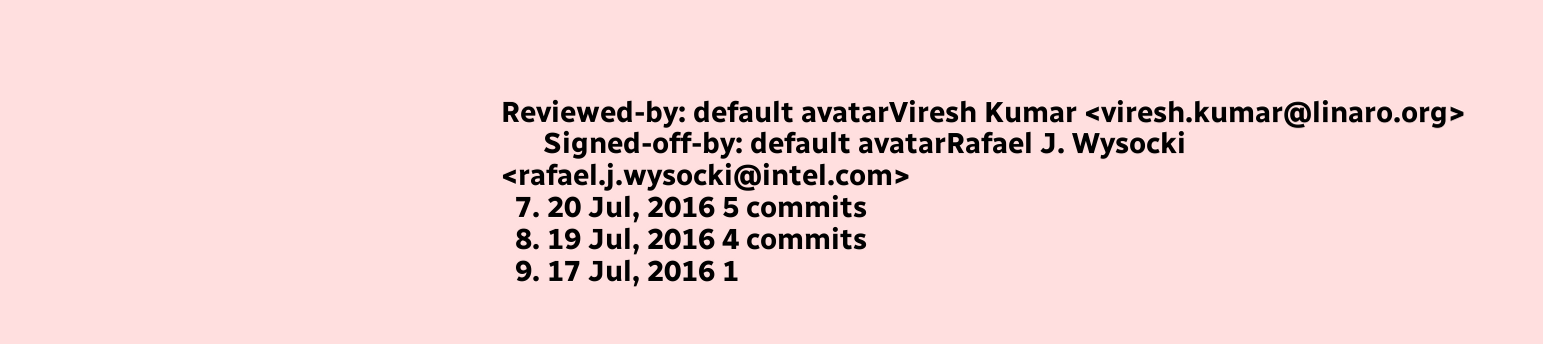Reviewed-by: default avatarViresh Kumar <viresh.kumar@linaro.org>
      Signed-off-by: default avatarRafael J. Wysocki <rafael.j.wysocki@intel.com>
  7. 20 Jul, 2016 5 commits
  8. 19 Jul, 2016 4 commits
  9. 17 Jul, 2016 1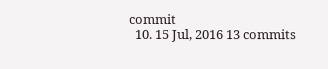commit
  10. 15 Jul, 2016 13 commits